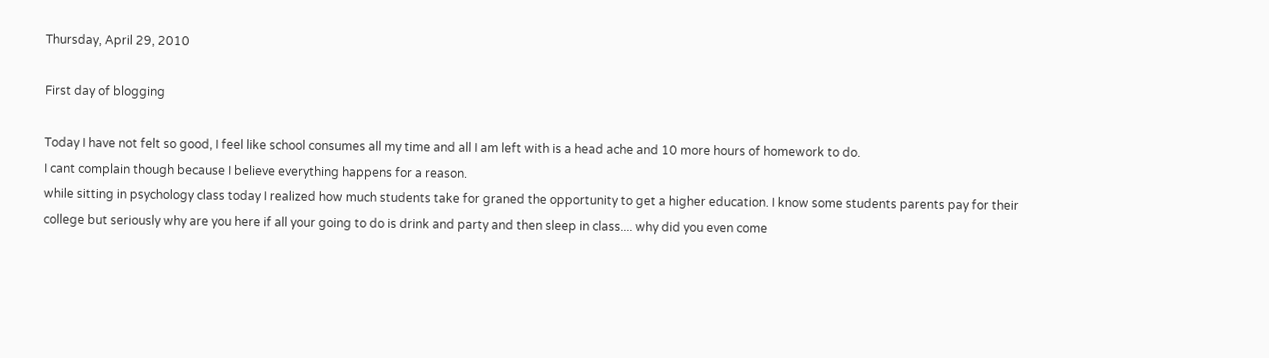Thursday, April 29, 2010

First day of blogging

Today I have not felt so good, I feel like school consumes all my time and all I am left with is a head ache and 10 more hours of homework to do.
I cant complain though because I believe everything happens for a reason.
while sitting in psychology class today I realized how much students take for graned the opportunity to get a higher education. I know some students parents pay for their college but seriously why are you here if all your going to do is drink and party and then sleep in class.... why did you even come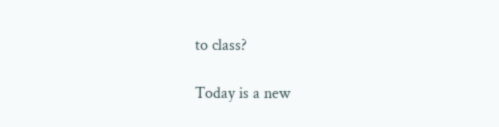to class?

Today is a new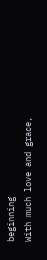beginning
With much love and grace,